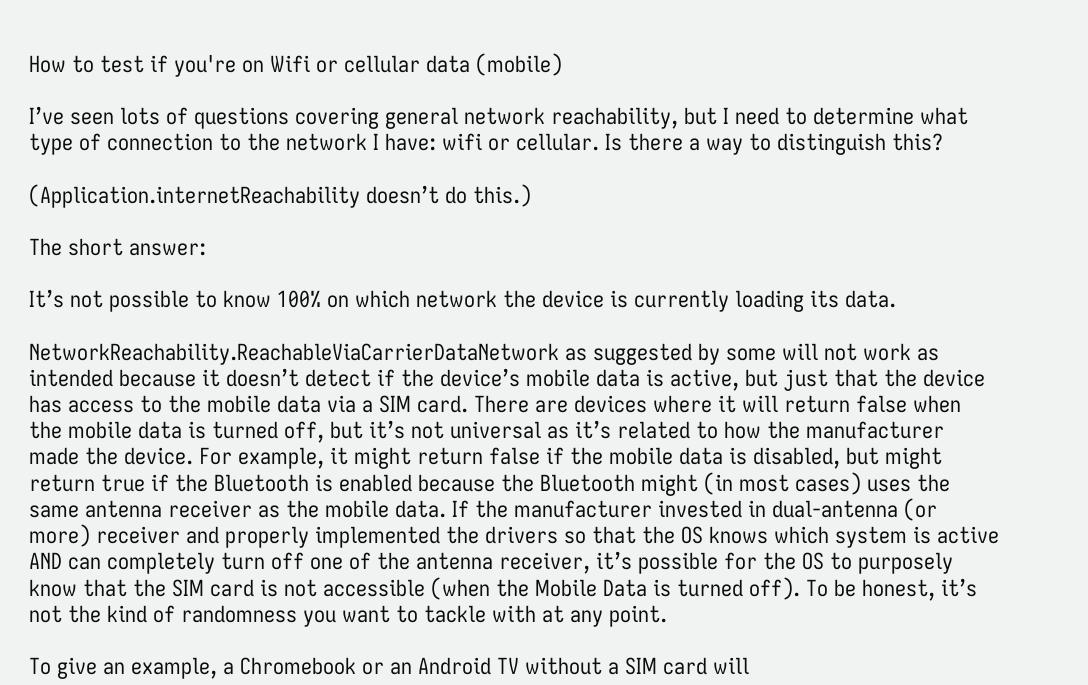How to test if you're on Wifi or cellular data (mobile)

I’ve seen lots of questions covering general network reachability, but I need to determine what type of connection to the network I have: wifi or cellular. Is there a way to distinguish this?

(Application.internetReachability doesn’t do this.)

The short answer:

It’s not possible to know 100% on which network the device is currently loading its data.

NetworkReachability.ReachableViaCarrierDataNetwork as suggested by some will not work as intended because it doesn’t detect if the device’s mobile data is active, but just that the device has access to the mobile data via a SIM card. There are devices where it will return false when the mobile data is turned off, but it’s not universal as it’s related to how the manufacturer made the device. For example, it might return false if the mobile data is disabled, but might return true if the Bluetooth is enabled because the Bluetooth might (in most cases) uses the same antenna receiver as the mobile data. If the manufacturer invested in dual-antenna (or more) receiver and properly implemented the drivers so that the OS knows which system is active AND can completely turn off one of the antenna receiver, it’s possible for the OS to purposely know that the SIM card is not accessible (when the Mobile Data is turned off). To be honest, it’s not the kind of randomness you want to tackle with at any point.

To give an example, a Chromebook or an Android TV without a SIM card will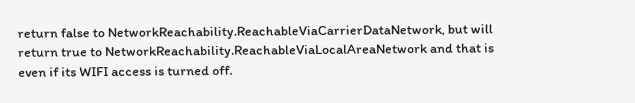return false to NetworkReachability.ReachableViaCarrierDataNetwork, but will return true to NetworkReachability.ReachableViaLocalAreaNetwork and that is even if its WIFI access is turned off.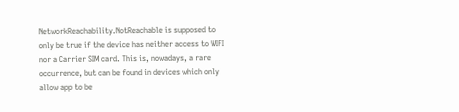NetworkReachability.NotReachable is supposed to only be true if the device has neither access to WIFI nor a Carrier SIM card. This is, nowadays, a rare occurrence, but can be found in devices which only allow app to be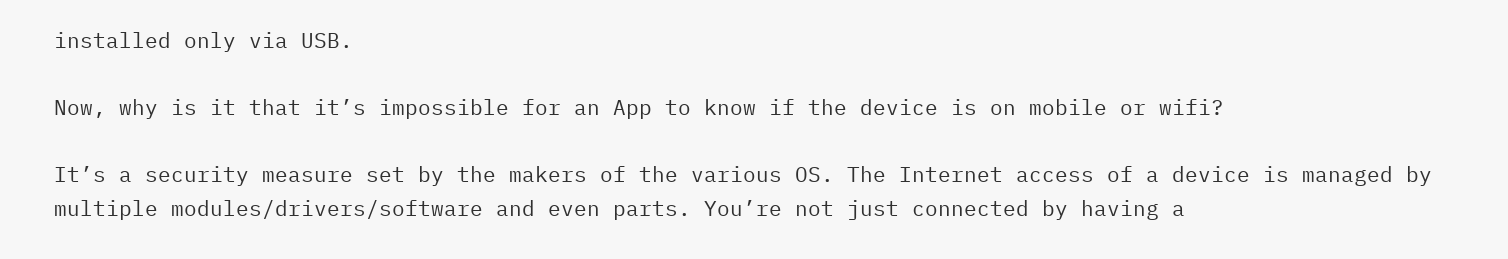installed only via USB.

Now, why is it that it’s impossible for an App to know if the device is on mobile or wifi?

It’s a security measure set by the makers of the various OS. The Internet access of a device is managed by multiple modules/drivers/software and even parts. You’re not just connected by having a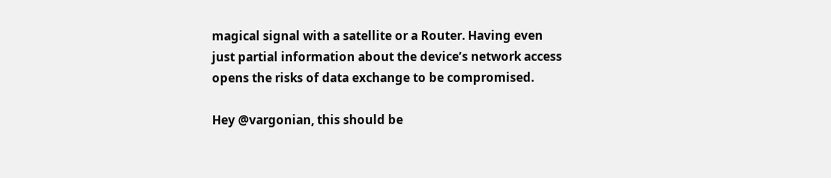magical signal with a satellite or a Router. Having even just partial information about the device’s network access opens the risks of data exchange to be compromised.

Hey @vargonian, this should be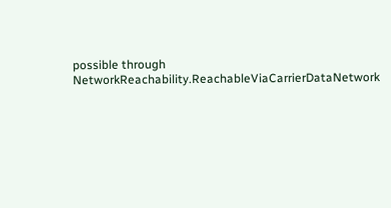possible through NetworkReachability.ReachableViaCarrierDataNetwork